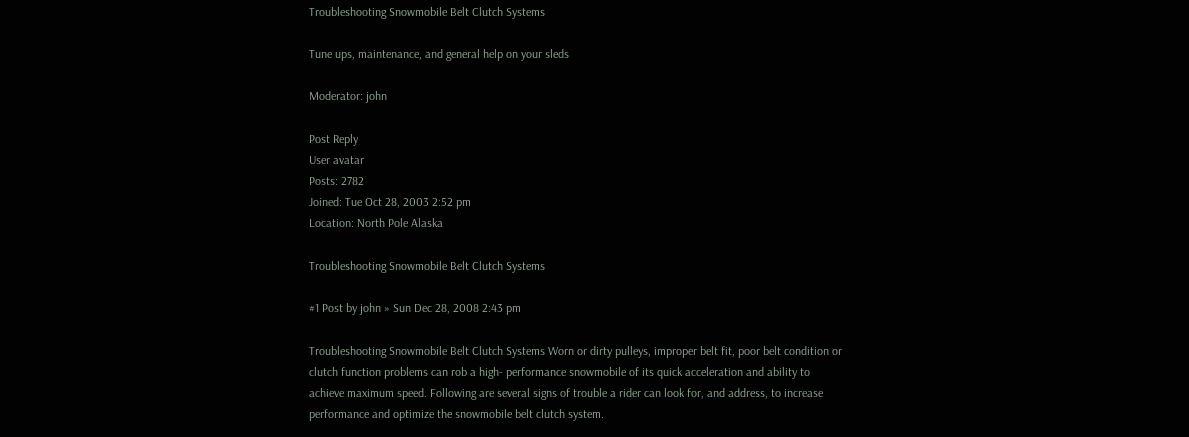Troubleshooting Snowmobile Belt Clutch Systems

Tune ups, maintenance, and general help on your sleds

Moderator: john

Post Reply
User avatar
Posts: 2782
Joined: Tue Oct 28, 2003 2:52 pm
Location: North Pole Alaska

Troubleshooting Snowmobile Belt Clutch Systems

#1 Post by john » Sun Dec 28, 2008 2:43 pm

Troubleshooting Snowmobile Belt Clutch Systems Worn or dirty pulleys, improper belt fit, poor belt condition or clutch function problems can rob a high- performance snowmobile of its quick acceleration and ability to achieve maximum speed. Following are several signs of trouble a rider can look for, and address, to increase performance and optimize the snowmobile belt clutch system.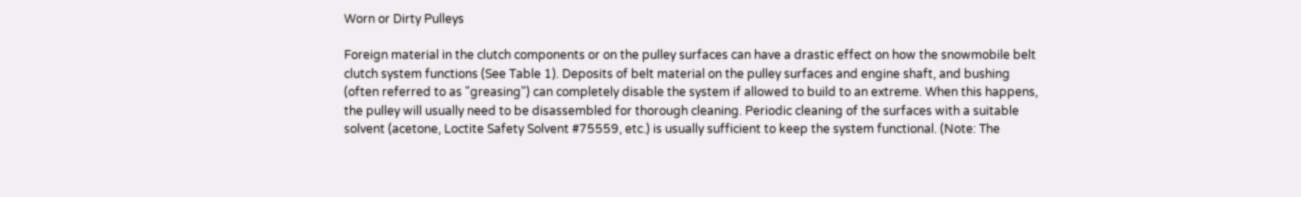Worn or Dirty Pulleys

Foreign material in the clutch components or on the pulley surfaces can have a drastic effect on how the snowmobile belt clutch system functions (See Table 1). Deposits of belt material on the pulley surfaces and engine shaft, and bushing (often referred to as "greasing") can completely disable the system if allowed to build to an extreme. When this happens, the pulley will usually need to be disassembled for thorough cleaning. Periodic cleaning of the surfaces with a suitable solvent (acetone, Loctite Safety Solvent #75559, etc.) is usually sufficient to keep the system functional. (Note: The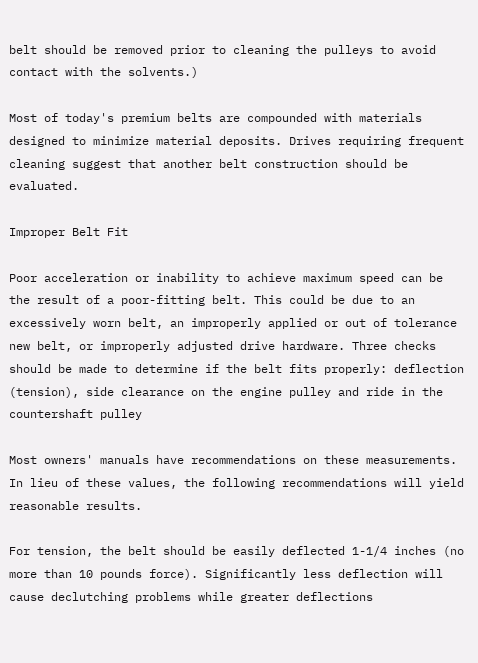belt should be removed prior to cleaning the pulleys to avoid contact with the solvents.)

Most of today's premium belts are compounded with materials designed to minimize material deposits. Drives requiring frequent cleaning suggest that another belt construction should be evaluated.

Improper Belt Fit

Poor acceleration or inability to achieve maximum speed can be the result of a poor-fitting belt. This could be due to an excessively worn belt, an improperly applied or out of tolerance new belt, or improperly adjusted drive hardware. Three checks should be made to determine if the belt fits properly: deflection (tension), side clearance on the engine pulley and ride in the countershaft pulley

Most owners' manuals have recommendations on these measurements. In lieu of these values, the following recommendations will yield reasonable results.

For tension, the belt should be easily deflected 1-1/4 inches (no more than 10 pounds force). Significantly less deflection will cause declutching problems while greater deflections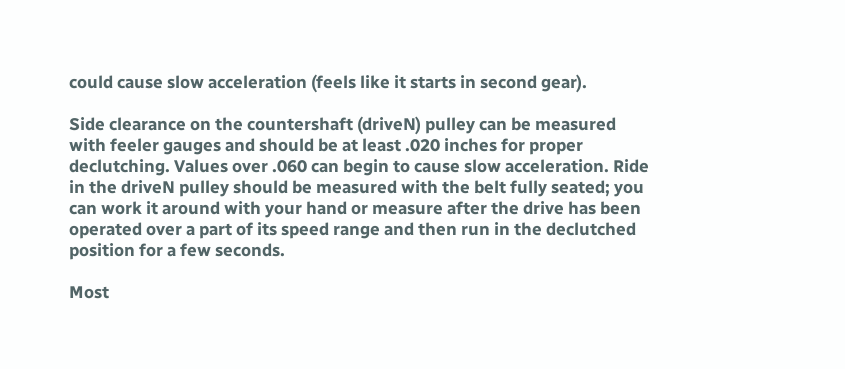could cause slow acceleration (feels like it starts in second gear).

Side clearance on the countershaft (driveN) pulley can be measured with feeler gauges and should be at least .020 inches for proper declutching. Values over .060 can begin to cause slow acceleration. Ride in the driveN pulley should be measured with the belt fully seated; you can work it around with your hand or measure after the drive has been operated over a part of its speed range and then run in the declutched position for a few seconds.

Most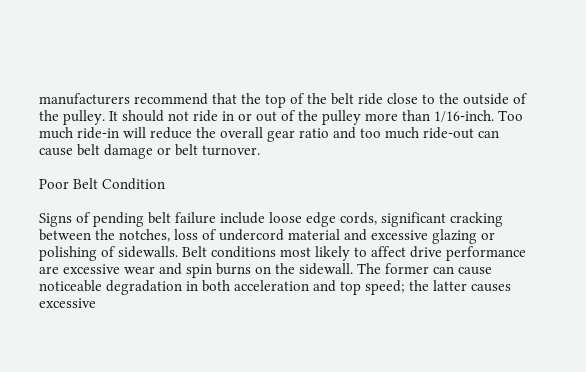manufacturers recommend that the top of the belt ride close to the outside of the pulley. It should not ride in or out of the pulley more than 1/16-inch. Too much ride-in will reduce the overall gear ratio and too much ride-out can cause belt damage or belt turnover.

Poor Belt Condition

Signs of pending belt failure include loose edge cords, significant cracking between the notches, loss of undercord material and excessive glazing or polishing of sidewalls. Belt conditions most likely to affect drive performance are excessive wear and spin burns on the sidewall. The former can cause noticeable degradation in both acceleration and top speed; the latter causes excessive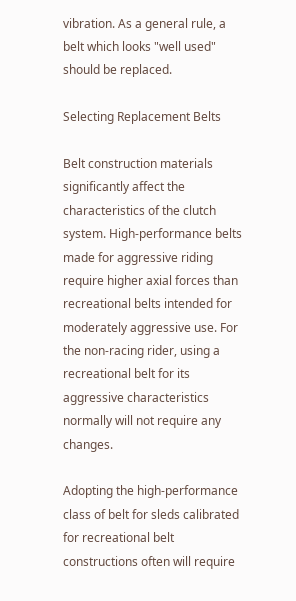vibration. As a general rule, a belt which looks "well used" should be replaced.

Selecting Replacement Belts

Belt construction materials significantly affect the characteristics of the clutch system. High-performance belts made for aggressive riding require higher axial forces than recreational belts intended for moderately aggressive use. For the non-racing rider, using a recreational belt for its aggressive characteristics normally will not require any changes.

Adopting the high-performance class of belt for sleds calibrated for recreational belt constructions often will require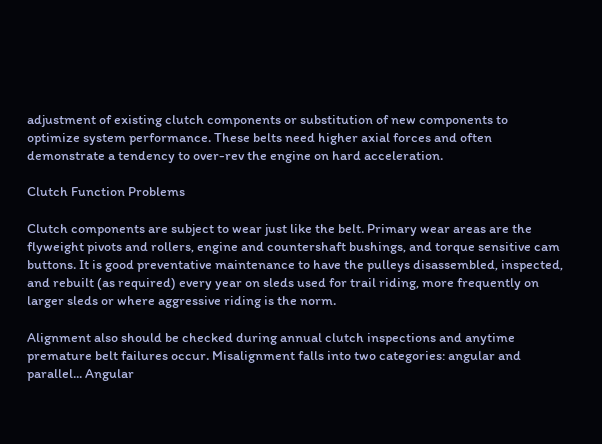adjustment of existing clutch components or substitution of new components to optimize system performance. These belts need higher axial forces and often demonstrate a tendency to over-rev the engine on hard acceleration.

Clutch Function Problems

Clutch components are subject to wear just like the belt. Primary wear areas are the flyweight pivots and rollers, engine and countershaft bushings, and torque sensitive cam buttons. It is good preventative maintenance to have the pulleys disassembled, inspected, and rebuilt (as required) every year on sleds used for trail riding, more frequently on larger sleds or where aggressive riding is the norm.

Alignment also should be checked during annual clutch inspections and anytime premature belt failures occur. Misalignment falls into two categories: angular and parallel... Angular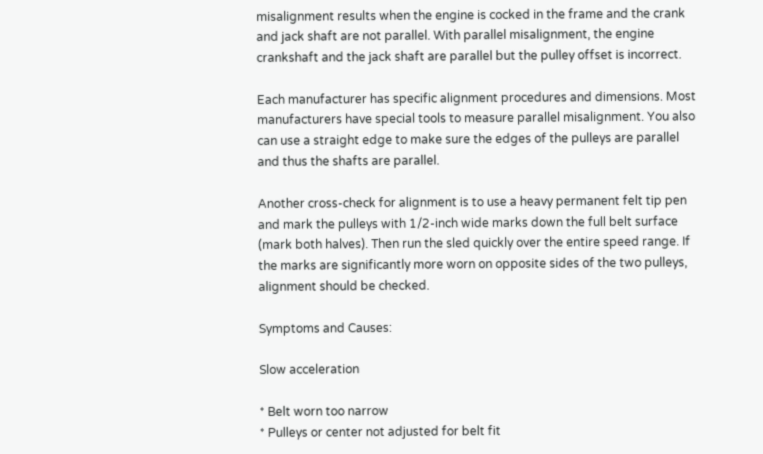misalignment results when the engine is cocked in the frame and the crank and jack shaft are not parallel. With parallel misalignment, the engine crankshaft and the jack shaft are parallel but the pulley offset is incorrect.

Each manufacturer has specific alignment procedures and dimensions. Most manufacturers have special tools to measure parallel misalignment. You also can use a straight edge to make sure the edges of the pulleys are parallel and thus the shafts are parallel.

Another cross-check for alignment is to use a heavy permanent felt tip pen and mark the pulleys with 1/2-inch wide marks down the full belt surface (mark both halves). Then run the sled quickly over the entire speed range. If the marks are significantly more worn on opposite sides of the two pulleys, alignment should be checked.

Symptoms and Causes:

Slow acceleration

* Belt worn too narrow
* Pulleys or center not adjusted for belt fit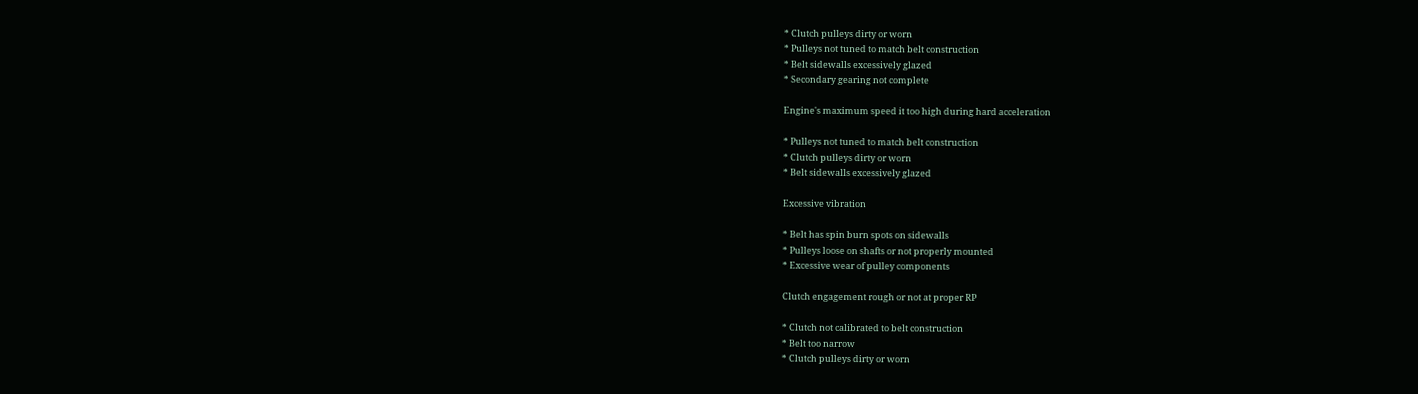* Clutch pulleys dirty or worn
* Pulleys not tuned to match belt construction
* Belt sidewalls excessively glazed
* Secondary gearing not complete

Engine's maximum speed it too high during hard acceleration

* Pulleys not tuned to match belt construction
* Clutch pulleys dirty or worn
* Belt sidewalls excessively glazed

Excessive vibration

* Belt has spin burn spots on sidewalls
* Pulleys loose on shafts or not properly mounted
* Excessive wear of pulley components

Clutch engagement rough or not at proper RP

* Clutch not calibrated to belt construction
* Belt too narrow
* Clutch pulleys dirty or worn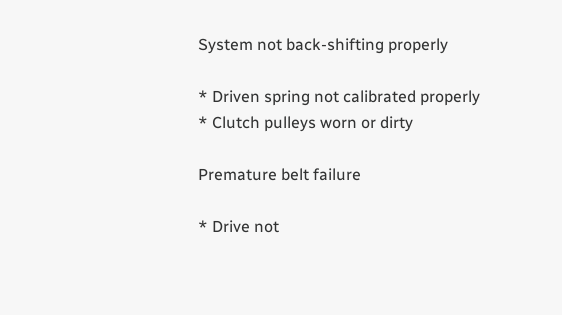System not back-shifting properly

* Driven spring not calibrated properly
* Clutch pulleys worn or dirty

Premature belt failure

* Drive not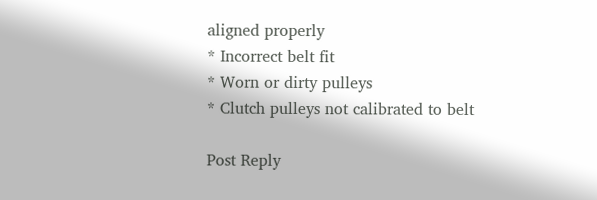aligned properly
* Incorrect belt fit
* Worn or dirty pulleys
* Clutch pulleys not calibrated to belt

Post Reply